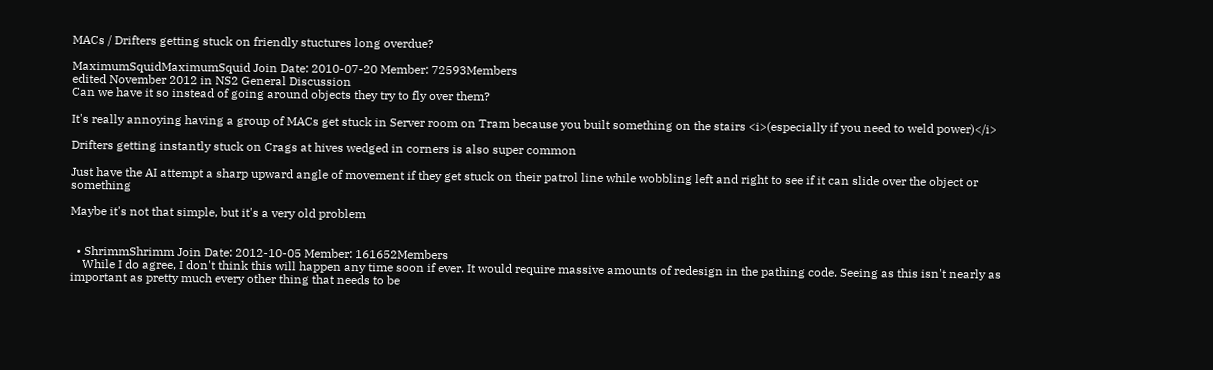MACs / Drifters getting stuck on friendly stuctures long overdue?

MaximumSquidMaximumSquid Join Date: 2010-07-20 Member: 72593Members
edited November 2012 in NS2 General Discussion
Can we have it so instead of going around objects they try to fly over them?

It's really annoying having a group of MACs get stuck in Server room on Tram because you built something on the stairs <i>(especially if you need to weld power)</i>

Drifters getting instantly stuck on Crags at hives wedged in corners is also super common

Just have the AI attempt a sharp upward angle of movement if they get stuck on their patrol line while wobbling left and right to see if it can slide over the object or something

Maybe it's not that simple, but it's a very old problem


  • ShrimmShrimm Join Date: 2012-10-05 Member: 161652Members
    While I do agree, I don't think this will happen any time soon if ever. It would require massive amounts of redesign in the pathing code. Seeing as this isn't nearly as important as pretty much every other thing that needs to be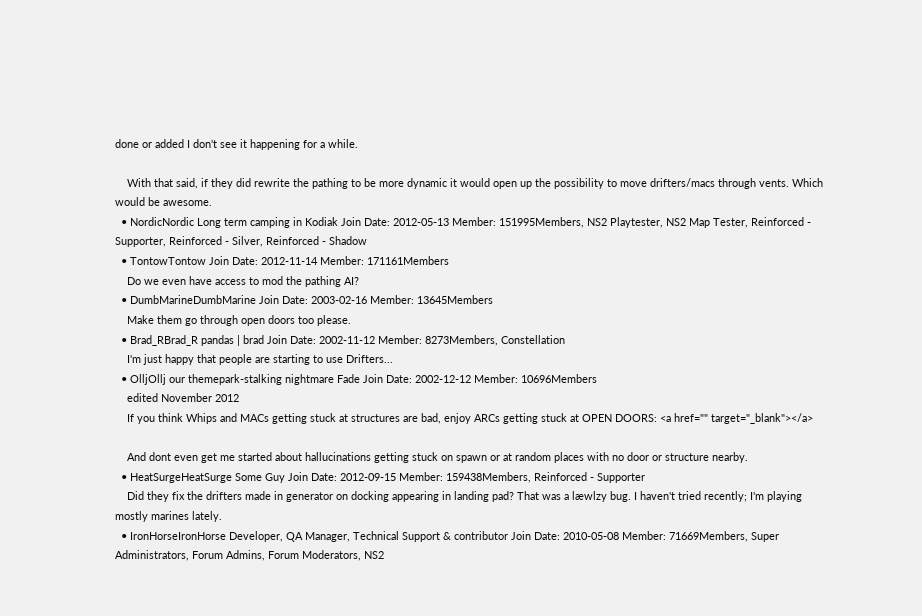done or added I don't see it happening for a while.

    With that said, if they did rewrite the pathing to be more dynamic it would open up the possibility to move drifters/macs through vents. Which would be awesome.
  • NordicNordic Long term camping in Kodiak Join Date: 2012-05-13 Member: 151995Members, NS2 Playtester, NS2 Map Tester, Reinforced - Supporter, Reinforced - Silver, Reinforced - Shadow
  • TontowTontow Join Date: 2012-11-14 Member: 171161Members
    Do we even have access to mod the pathing AI?
  • DumbMarineDumbMarine Join Date: 2003-02-16 Member: 13645Members
    Make them go through open doors too please.
  • Brad_RBrad_R pandas | brad Join Date: 2002-11-12 Member: 8273Members, Constellation
    I'm just happy that people are starting to use Drifters...
  • OlljOllj our themepark-stalking nightmare Fade Join Date: 2002-12-12 Member: 10696Members
    edited November 2012
    If you think Whips and MACs getting stuck at structures are bad, enjoy ARCs getting stuck at OPEN DOORS: <a href="" target="_blank"></a>

    And dont even get me started about hallucinations getting stuck on spawn or at random places with no door or structure nearby.
  • HeatSurgeHeatSurge Some Guy Join Date: 2012-09-15 Member: 159438Members, Reinforced - Supporter
    Did they fix the drifters made in generator on docking appearing in landing pad? That was a læwlzy bug. I haven't tried recently; I'm playing mostly marines lately.
  • IronHorseIronHorse Developer, QA Manager, Technical Support & contributor Join Date: 2010-05-08 Member: 71669Members, Super Administrators, Forum Admins, Forum Moderators, NS2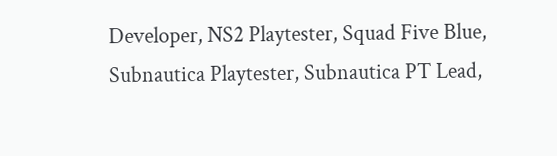Developer, NS2 Playtester, Squad Five Blue, Subnautica Playtester, Subnautica PT Lead,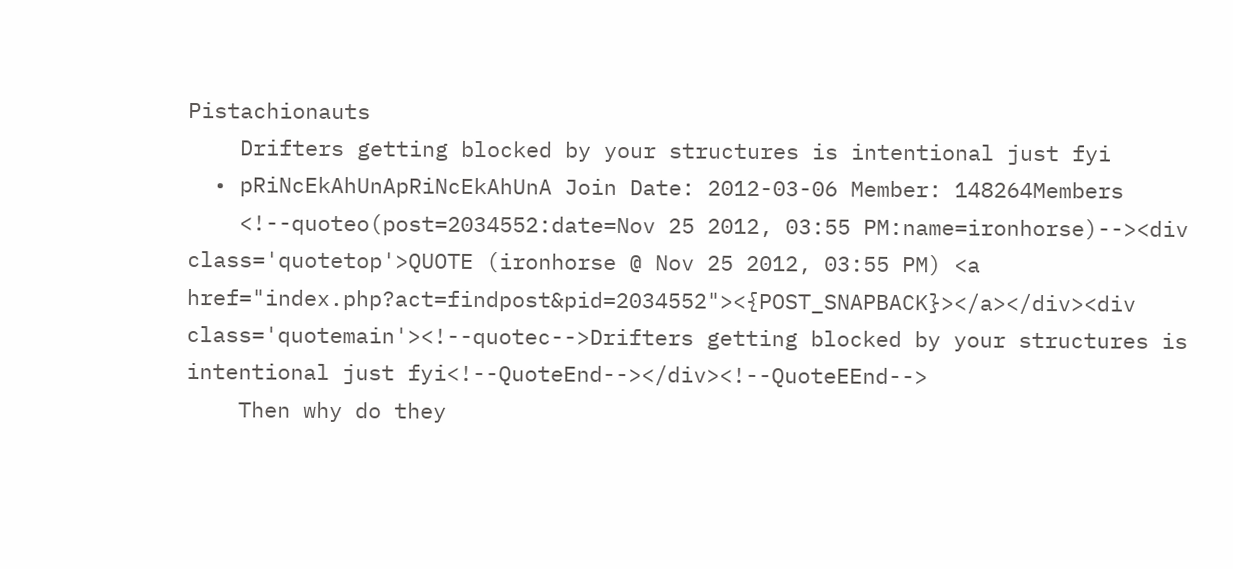Pistachionauts
    Drifters getting blocked by your structures is intentional just fyi
  • pRiNcEkAhUnApRiNcEkAhUnA Join Date: 2012-03-06 Member: 148264Members
    <!--quoteo(post=2034552:date=Nov 25 2012, 03:55 PM:name=ironhorse)--><div class='quotetop'>QUOTE (ironhorse @ Nov 25 2012, 03:55 PM) <a href="index.php?act=findpost&pid=2034552"><{POST_SNAPBACK}></a></div><div class='quotemain'><!--quotec-->Drifters getting blocked by your structures is intentional just fyi<!--QuoteEnd--></div><!--QuoteEEnd-->
    Then why do they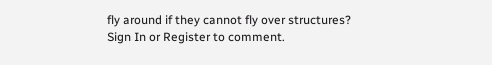fly around if they cannot fly over structures?
Sign In or Register to comment.